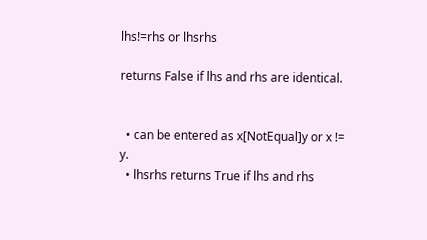lhs!=rhs or lhsrhs

returns False if lhs and rhs are identical.


  • can be entered as x[NotEqual]y or x != y.
  • lhsrhs returns True if lhs and rhs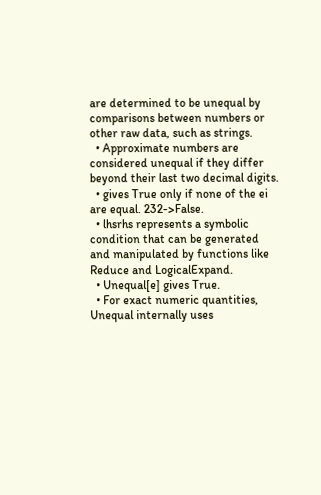are determined to be unequal by comparisons between numbers or other raw data, such as strings.
  • Approximate numbers are considered unequal if they differ beyond their last two decimal digits.
  • gives True only if none of the ei are equal. 232->False.
  • lhsrhs represents a symbolic condition that can be generated and manipulated by functions like Reduce and LogicalExpand.
  • Unequal[e] gives True.
  • For exact numeric quantities, Unequal internally uses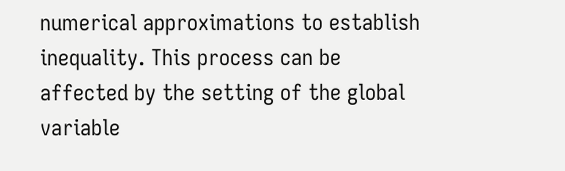numerical approximations to establish inequality. This process can be affected by the setting of the global variable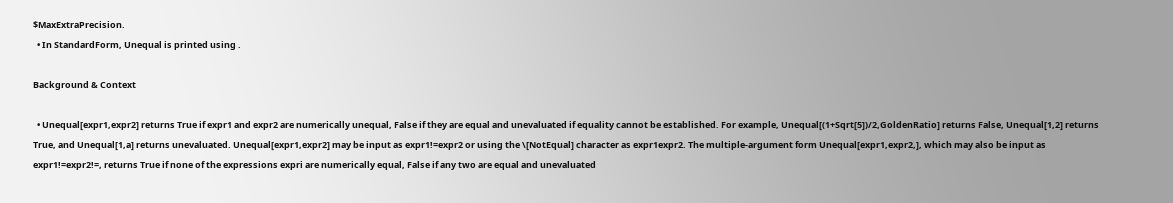$MaxExtraPrecision.
  • In StandardForm, Unequal is printed using .

Background & Context

  • Unequal[expr1,expr2] returns True if expr1 and expr2 are numerically unequal, False if they are equal and unevaluated if equality cannot be established. For example, Unequal[(1+Sqrt[5])/2,GoldenRatio] returns False, Unequal[1,2] returns True, and Unequal[1,a] returns unevaluated. Unequal[expr1,expr2] may be input as expr1!=expr2 or using the \[NotEqual] character as expr1expr2. The multiple-argument form Unequal[expr1,expr2,], which may also be input as expr1!=expr2!=, returns True if none of the expressions expri are numerically equal, False if any two are equal and unevaluated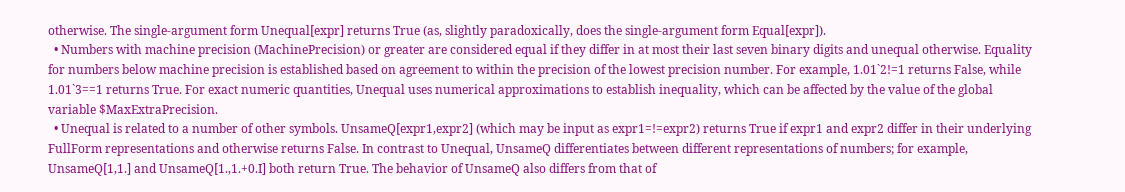otherwise. The single-argument form Unequal[expr] returns True (as, slightly paradoxically, does the single-argument form Equal[expr]).
  • Numbers with machine precision (MachinePrecision) or greater are considered equal if they differ in at most their last seven binary digits and unequal otherwise. Equality for numbers below machine precision is established based on agreement to within the precision of the lowest precision number. For example, 1.01`2!=1 returns False, while 1.01`3==1 returns True. For exact numeric quantities, Unequal uses numerical approximations to establish inequality, which can be affected by the value of the global variable $MaxExtraPrecision.
  • Unequal is related to a number of other symbols. UnsameQ[expr1,expr2] (which may be input as expr1=!=expr2) returns True if expr1 and expr2 differ in their underlying FullForm representations and otherwise returns False. In contrast to Unequal, UnsameQ differentiates between different representations of numbers; for example, UnsameQ[1,1.] and UnsameQ[1.,1.+0.I] both return True. The behavior of UnsameQ also differs from that of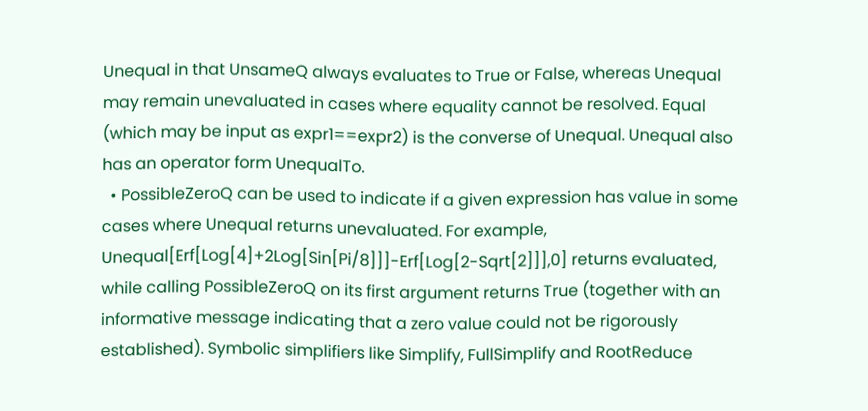Unequal in that UnsameQ always evaluates to True or False, whereas Unequal may remain unevaluated in cases where equality cannot be resolved. Equal (which may be input as expr1==expr2) is the converse of Unequal. Unequal also has an operator form UnequalTo.
  • PossibleZeroQ can be used to indicate if a given expression has value in some cases where Unequal returns unevaluated. For example, Unequal[Erf[Log[4]+2Log[Sin[Pi/8]]]-Erf[Log[2-Sqrt[2]]],0] returns evaluated, while calling PossibleZeroQ on its first argument returns True (together with an informative message indicating that a zero value could not be rigorously established). Symbolic simplifiers like Simplify, FullSimplify and RootReduce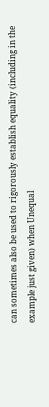can sometimes also be used to rigorously establish equality (including in the example just given) when Unequal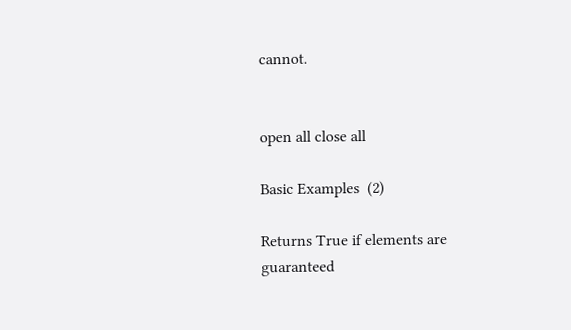cannot.


open all close all

Basic Examples  (2)

Returns True if elements are guaranteed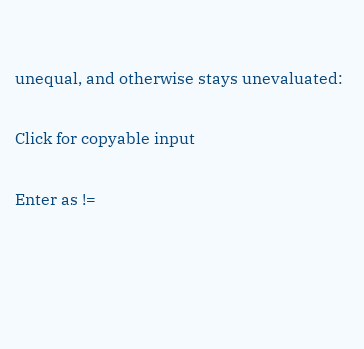unequal, and otherwise stays unevaluated:

Click for copyable input

Enter as !=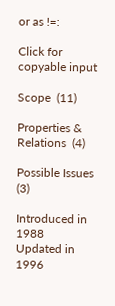or as !=:

Click for copyable input

Scope  (11)

Properties & Relations  (4)

Possible Issues  (3)

Introduced in 1988
Updated in 1996